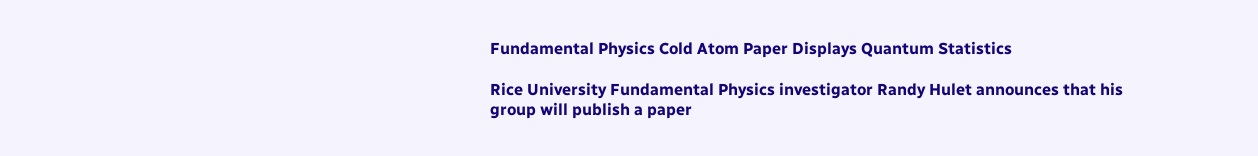Fundamental Physics Cold Atom Paper Displays Quantum Statistics

Rice University Fundamental Physics investigator Randy Hulet announces that his group will publish a paper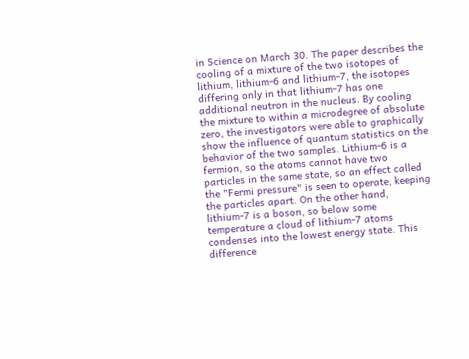in Science on March 30. The paper describes the cooling of a mixture of the two isotopes of lithium, lithium-6 and lithium-7, the isotopes differing only in that lithium-7 has one additional neutron in the nucleus. By cooling the mixture to within a microdegree of absolute zero, the investigators were able to graphically show the influence of quantum statistics on the behavior of the two samples. Lithium-6 is a fermion, so the atoms cannot have two particles in the same state, so an effect called the "Fermi pressure" is seen to operate, keeping the particles apart. On the other hand, lithium-7 is a boson, so below some temperature a cloud of lithium-7 atoms condenses into the lowest energy state. This difference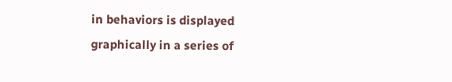in behaviors is displayed graphically in a series of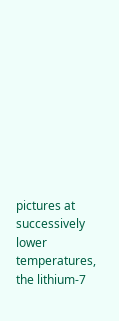pictures at successively lower temperatures, the lithium-7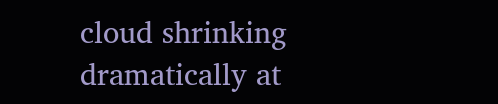cloud shrinking dramatically at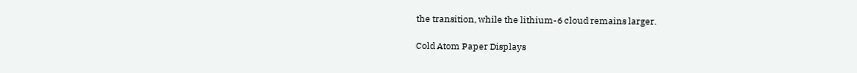the transition, while the lithium-6 cloud remains larger.

Cold Atom Paper Displays